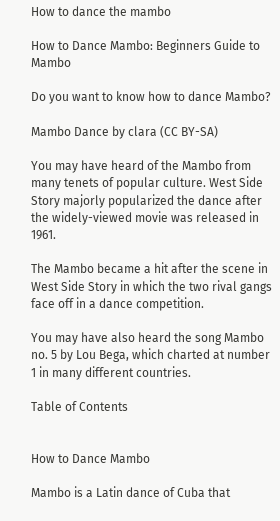How to dance the mambo

How to Dance Mambo: Beginners Guide to Mambo

Do you want to know how to dance Mambo?

Mambo Dance by clara (CC BY-SA)

You may have heard of the Mambo from many tenets of popular culture. West Side Story majorly popularized the dance after the widely-viewed movie was released in 1961.

The Mambo became a hit after the scene in West Side Story in which the two rival gangs face off in a dance competition.

You may have also heard the song Mambo no. 5 by Lou Bega, which charted at number 1 in many different countries.

Table of Contents


How to Dance Mambo

Mambo is a Latin dance of Cuba that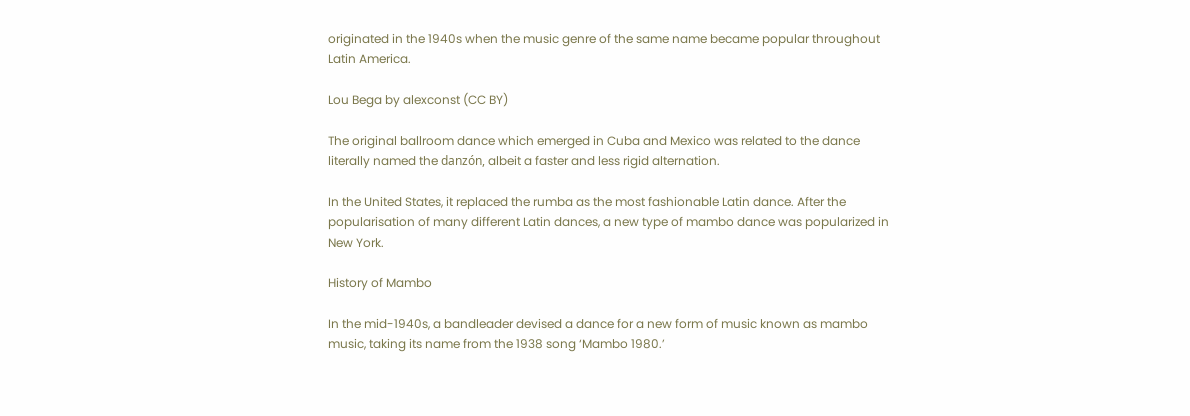originated in the 1940s when the music genre of the same name became popular throughout Latin America.

Lou Bega by alexconst (CC BY)

The original ballroom dance which emerged in Cuba and Mexico was related to the dance literally named the danzón, albeit a faster and less rigid alternation.

In the United States, it replaced the rumba as the most fashionable Latin dance. After the popularisation of many different Latin dances, a new type of mambo dance was popularized in New York.

History of Mambo

In the mid-1940s, a bandleader devised a dance for a new form of music known as mambo music, taking its name from the 1938 song ‘Mambo 1980.’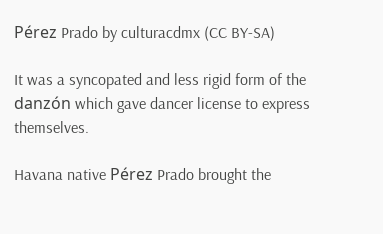Pérez Prado by culturacdmx (CC BY-SA)

It was a syncopated and less rigid form of the danzón which gave dancer license to express themselves.

Havana native Pérez Prado brought the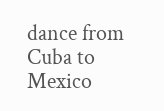dance from Cuba to Mexico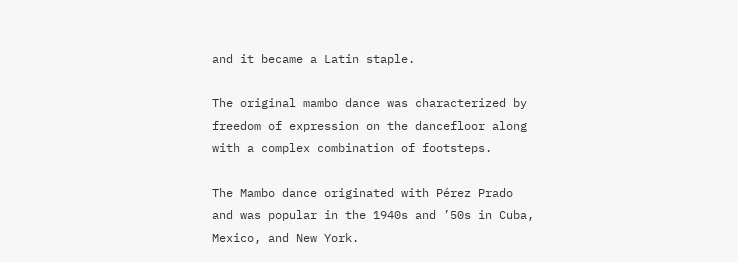and it became a Latin staple.

The original mambo dance was characterized by freedom of expression on the dancefloor along with a complex combination of footsteps.

The Mambo dance originated with Pérez Prado and was popular in the 1940s and ’50s in Cuba, Mexico, and New York.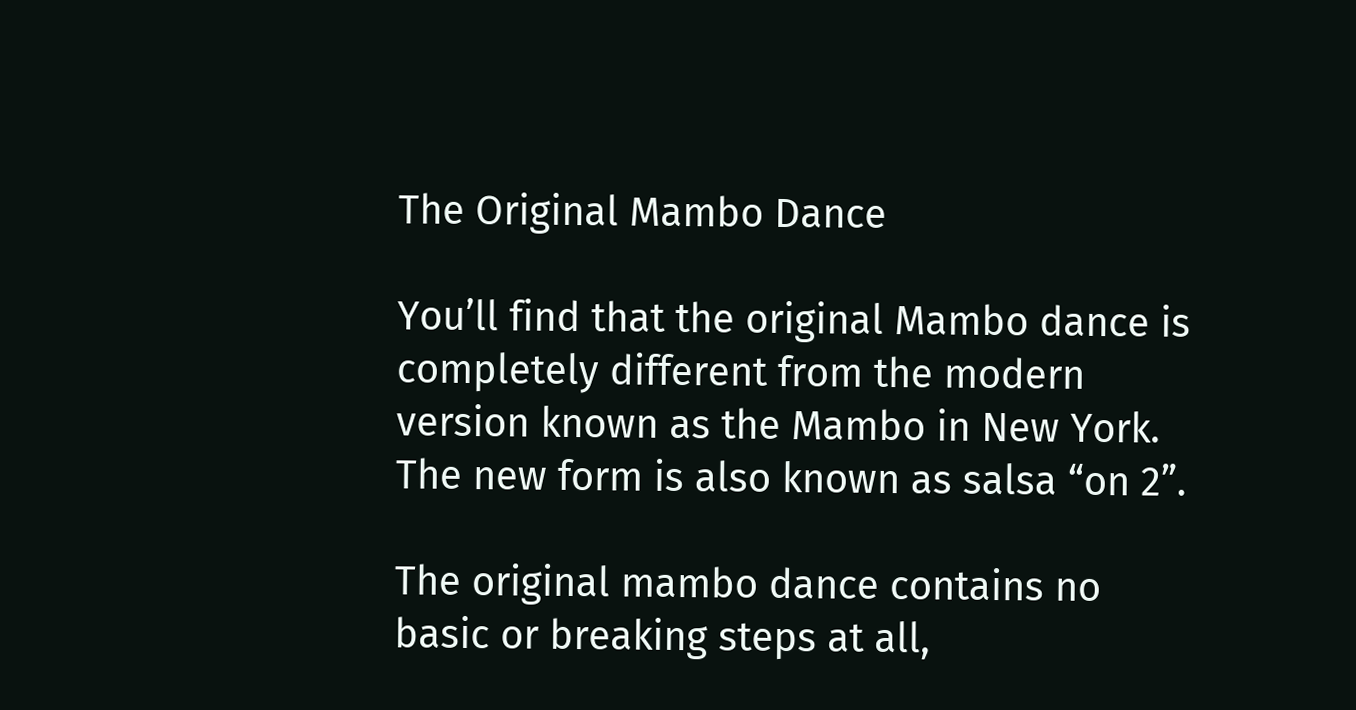The Original Mambo Dance

You’ll find that the original Mambo dance is completely different from the modern version known as the Mambo in New York. The new form is also known as salsa “on 2”.

The original mambo dance contains no basic or breaking steps at all,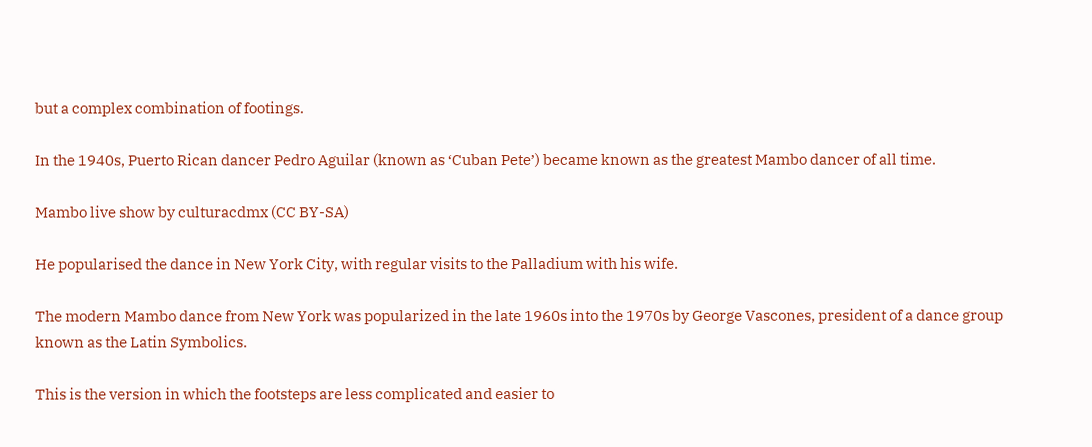but a complex combination of footings.

In the 1940s, Puerto Rican dancer Pedro Aguilar (known as ‘Cuban Pete’) became known as the greatest Mambo dancer of all time.

Mambo live show by culturacdmx (CC BY-SA)

He popularised the dance in New York City, with regular visits to the Palladium with his wife.

The modern Mambo dance from New York was popularized in the late 1960s into the 1970s by George Vascones, president of a dance group known as the Latin Symbolics.

This is the version in which the footsteps are less complicated and easier to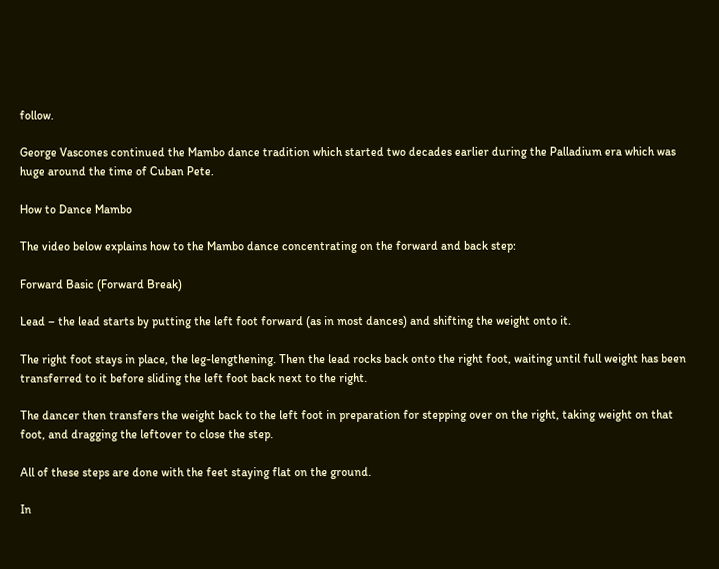follow.

George Vascones continued the Mambo dance tradition which started two decades earlier during the Palladium era which was huge around the time of Cuban Pete.

How to Dance Mambo

The video below explains how to the Mambo dance concentrating on the forward and back step:

Forward Basic (Forward Break)

Lead – the lead starts by putting the left foot forward (as in most dances) and shifting the weight onto it.

The right foot stays in place, the leg-lengthening. Then the lead rocks back onto the right foot, waiting until full weight has been transferred to it before sliding the left foot back next to the right.

The dancer then transfers the weight back to the left foot in preparation for stepping over on the right, taking weight on that foot, and dragging the leftover to close the step.

All of these steps are done with the feet staying flat on the ground.

In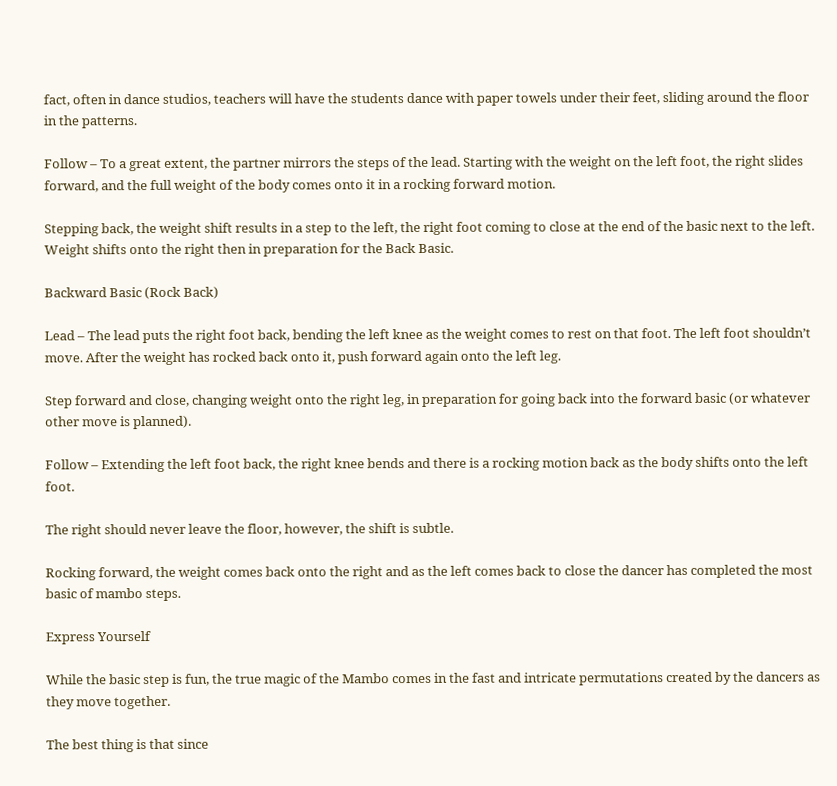fact, often in dance studios, teachers will have the students dance with paper towels under their feet, sliding around the floor in the patterns.

Follow – To a great extent, the partner mirrors the steps of the lead. Starting with the weight on the left foot, the right slides forward, and the full weight of the body comes onto it in a rocking forward motion.

Stepping back, the weight shift results in a step to the left, the right foot coming to close at the end of the basic next to the left. Weight shifts onto the right then in preparation for the Back Basic.

Backward Basic (Rock Back)

Lead – The lead puts the right foot back, bending the left knee as the weight comes to rest on that foot. The left foot shouldn’t move. After the weight has rocked back onto it, push forward again onto the left leg.

Step forward and close, changing weight onto the right leg, in preparation for going back into the forward basic (or whatever other move is planned).

Follow – Extending the left foot back, the right knee bends and there is a rocking motion back as the body shifts onto the left foot.

The right should never leave the floor, however, the shift is subtle.

Rocking forward, the weight comes back onto the right and as the left comes back to close the dancer has completed the most basic of mambo steps.

Express Yourself

While the basic step is fun, the true magic of the Mambo comes in the fast and intricate permutations created by the dancers as they move together.

The best thing is that since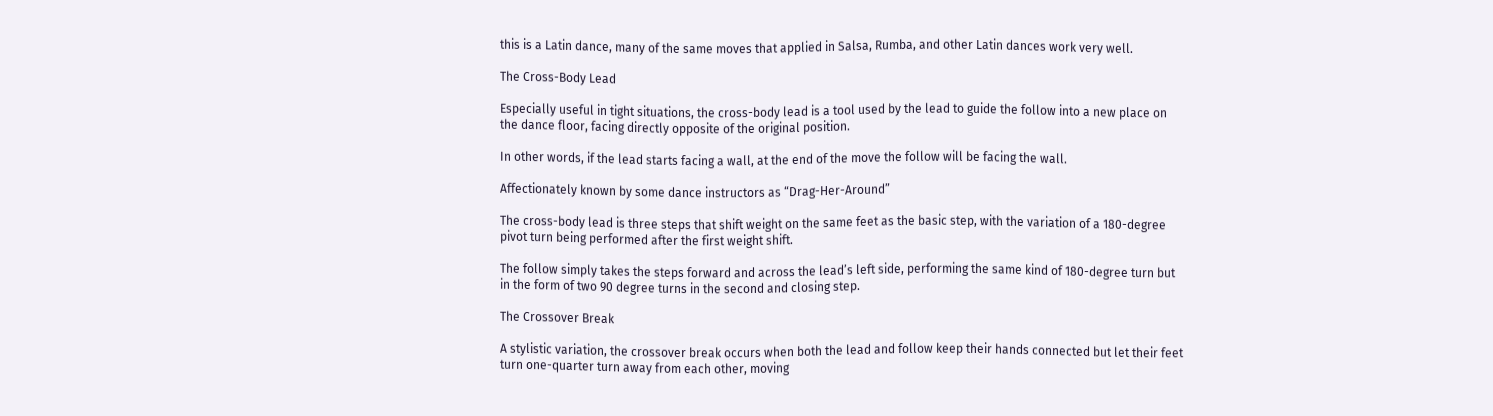this is a Latin dance, many of the same moves that applied in Salsa, Rumba, and other Latin dances work very well.

The Cross-Body Lead

Especially useful in tight situations, the cross-body lead is a tool used by the lead to guide the follow into a new place on the dance floor, facing directly opposite of the original position.

In other words, if the lead starts facing a wall, at the end of the move the follow will be facing the wall.

Affectionately known by some dance instructors as “Drag-Her-Around”

The cross-body lead is three steps that shift weight on the same feet as the basic step, with the variation of a 180-degree pivot turn being performed after the first weight shift.

The follow simply takes the steps forward and across the lead’s left side, performing the same kind of 180-degree turn but in the form of two 90 degree turns in the second and closing step.

The Crossover Break

A stylistic variation, the crossover break occurs when both the lead and follow keep their hands connected but let their feet turn one-quarter turn away from each other, moving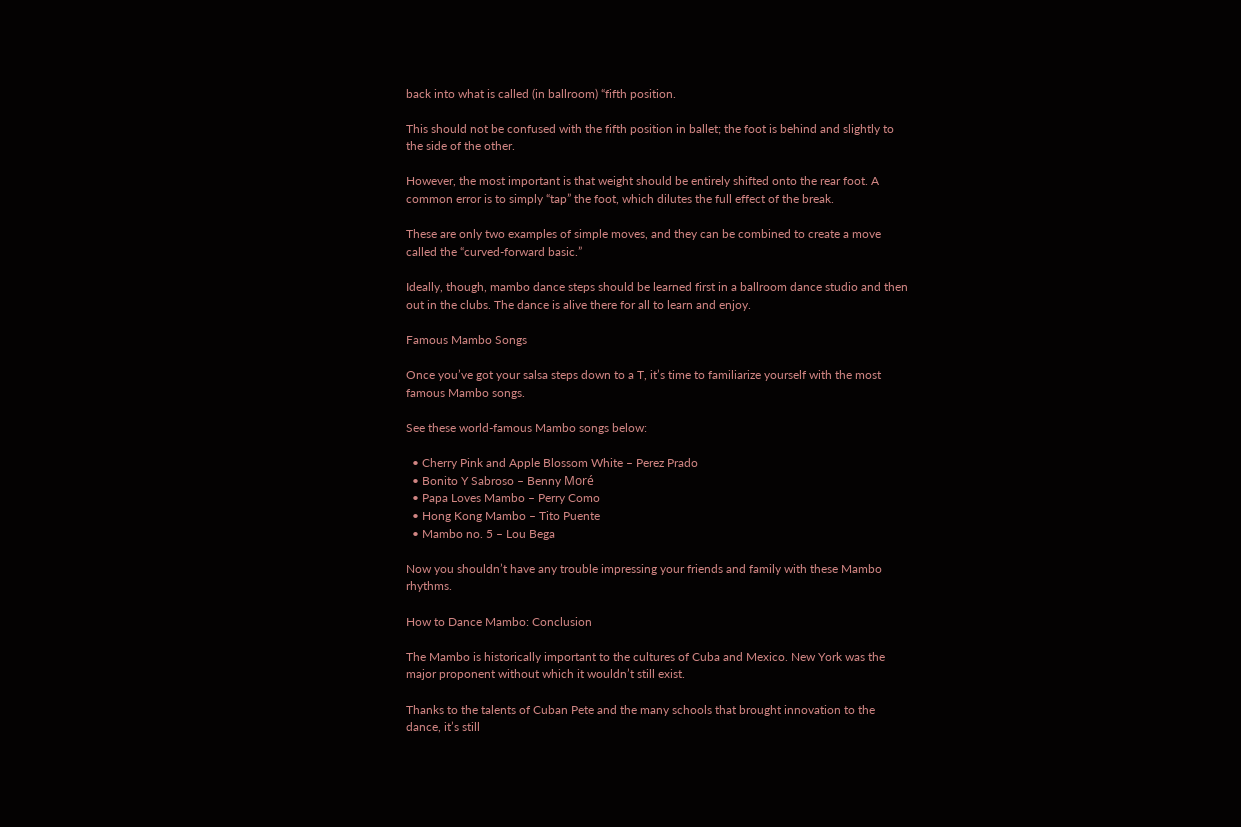back into what is called (in ballroom) “fifth position.

This should not be confused with the fifth position in ballet; the foot is behind and slightly to the side of the other.

However, the most important is that weight should be entirely shifted onto the rear foot. A common error is to simply “tap” the foot, which dilutes the full effect of the break.

These are only two examples of simple moves, and they can be combined to create a move called the “curved-forward basic.”

Ideally, though, mambo dance steps should be learned first in a ballroom dance studio and then out in the clubs. The dance is alive there for all to learn and enjoy.

Famous Mambo Songs

Once you’ve got your salsa steps down to a T, it’s time to familiarize yourself with the most famous Mambo songs.

See these world-famous Mambo songs below:

  • Cherry Pink and Apple Blossom White – Perez Prado
  • Bonito Y Sabroso – Benny Moré
  • Papa Loves Mambo – Perry Como
  • Hong Kong Mambo – Tito Puente
  • Mambo no. 5 – Lou Bega

Now you shouldn’t have any trouble impressing your friends and family with these Mambo rhythms.

How to Dance Mambo: Conclusion

The Mambo is historically important to the cultures of Cuba and Mexico. New York was the major proponent without which it wouldn’t still exist.

Thanks to the talents of Cuban Pete and the many schools that brought innovation to the dance, it’s still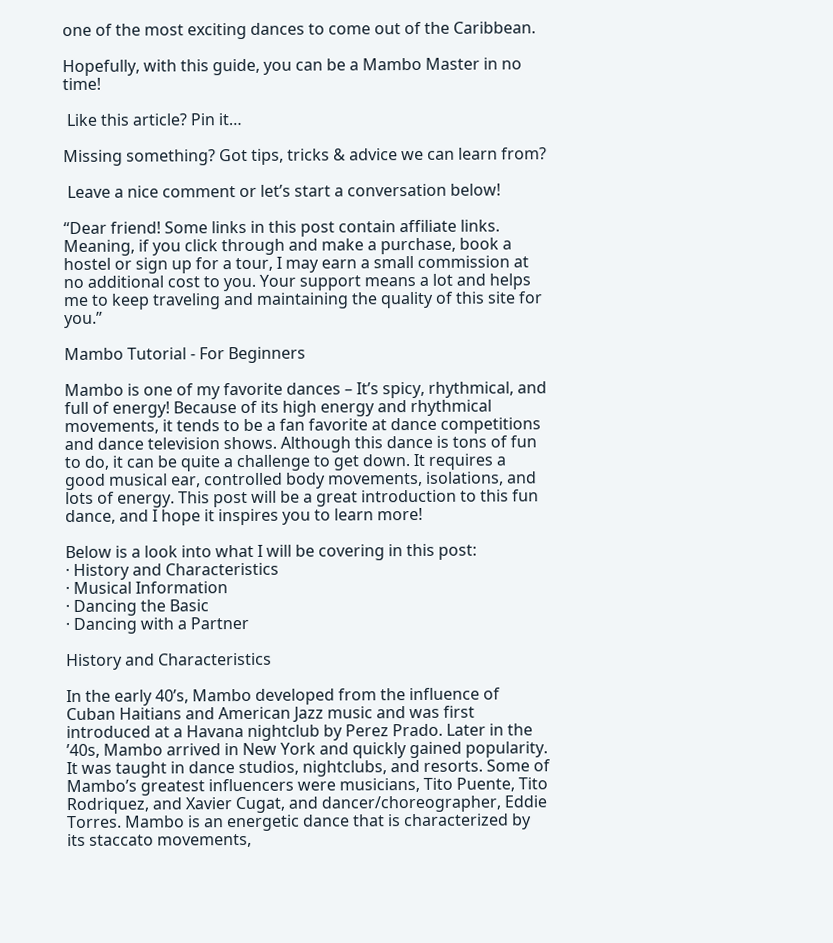one of the most exciting dances to come out of the Caribbean.

Hopefully, with this guide, you can be a Mambo Master in no time!

 Like this article? Pin it…

Missing something? Got tips, tricks & advice we can learn from?

 Leave a nice comment or let’s start a conversation below!

“Dear friend! Some links in this post contain affiliate links. Meaning, if you click through and make a purchase, book a hostel or sign up for a tour, I may earn a small commission at no additional cost to you. Your support means a lot and helps me to keep traveling and maintaining the quality of this site for you.”

Mambo Tutorial - For Beginners

Mambo is one of my favorite dances – It’s spicy, rhythmical, and full of energy! Because of its high energy and rhythmical movements, it tends to be a fan favorite at dance competitions and dance television shows. Although this dance is tons of fun to do, it can be quite a challenge to get down. It requires a good musical ear, controlled body movements, isolations, and lots of energy. This post will be a great introduction to this fun dance, and I hope it inspires you to learn more!

Below is a look into what I will be covering in this post:
· History and Characteristics
· Musical Information
· Dancing the Basic
· Dancing with a Partner

History and Characteristics

In the early 40’s, Mambo developed from the influence of Cuban Haitians and American Jazz music and was first introduced at a Havana nightclub by Perez Prado. Later in the ’40s, Mambo arrived in New York and quickly gained popularity. It was taught in dance studios, nightclubs, and resorts. Some of Mambo’s greatest influencers were musicians, Tito Puente, Tito Rodriquez, and Xavier Cugat, and dancer/choreographer, Eddie Torres. Mambo is an energetic dance that is characterized by its staccato movements,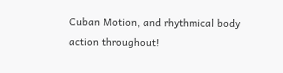Cuban Motion, and rhythmical body action throughout!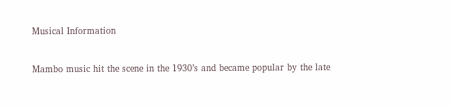Musical Information

Mambo music hit the scene in the 1930’s and became popular by the late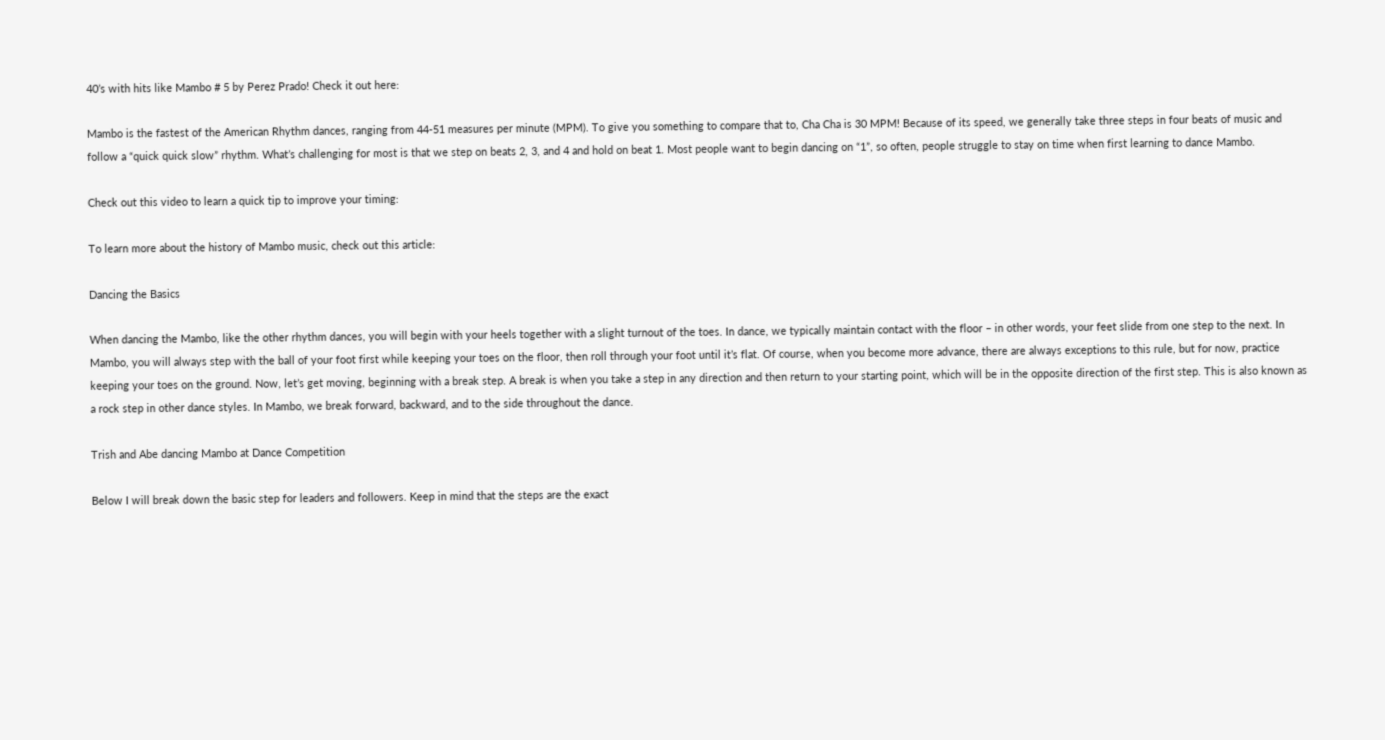40’s with hits like Mambo # 5 by Perez Prado! Check it out here:

Mambo is the fastest of the American Rhythm dances, ranging from 44-51 measures per minute (MPM). To give you something to compare that to, Cha Cha is 30 MPM! Because of its speed, we generally take three steps in four beats of music and follow a “quick quick slow” rhythm. What’s challenging for most is that we step on beats 2, 3, and 4 and hold on beat 1. Most people want to begin dancing on “1”, so often, people struggle to stay on time when first learning to dance Mambo.

Check out this video to learn a quick tip to improve your timing:

To learn more about the history of Mambo music, check out this article:

Dancing the Basics

When dancing the Mambo, like the other rhythm dances, you will begin with your heels together with a slight turnout of the toes. In dance, we typically maintain contact with the floor – in other words, your feet slide from one step to the next. In Mambo, you will always step with the ball of your foot first while keeping your toes on the floor, then roll through your foot until it’s flat. Of course, when you become more advance, there are always exceptions to this rule, but for now, practice keeping your toes on the ground. Now, let’s get moving, beginning with a break step. A break is when you take a step in any direction and then return to your starting point, which will be in the opposite direction of the first step. This is also known as a rock step in other dance styles. In Mambo, we break forward, backward, and to the side throughout the dance.

Trish and Abe dancing Mambo at Dance Competition

Below I will break down the basic step for leaders and followers. Keep in mind that the steps are the exact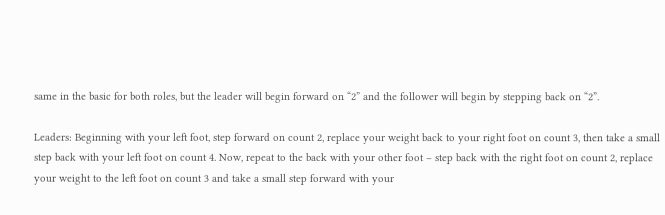same in the basic for both roles, but the leader will begin forward on “2” and the follower will begin by stepping back on “2”.

Leaders: Beginning with your left foot, step forward on count 2, replace your weight back to your right foot on count 3, then take a small step back with your left foot on count 4. Now, repeat to the back with your other foot – step back with the right foot on count 2, replace your weight to the left foot on count 3 and take a small step forward with your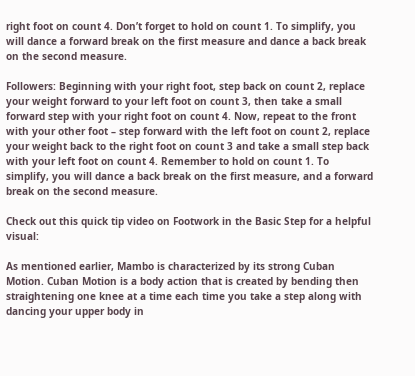right foot on count 4. Don’t forget to hold on count 1. To simplify, you will dance a forward break on the first measure and dance a back break on the second measure.

Followers: Beginning with your right foot, step back on count 2, replace your weight forward to your left foot on count 3, then take a small forward step with your right foot on count 4. Now, repeat to the front with your other foot – step forward with the left foot on count 2, replace your weight back to the right foot on count 3 and take a small step back with your left foot on count 4. Remember to hold on count 1. To simplify, you will dance a back break on the first measure, and a forward break on the second measure.

Check out this quick tip video on Footwork in the Basic Step for a helpful visual:

As mentioned earlier, Mambo is characterized by its strong Cuban Motion. Cuban Motion is a body action that is created by bending then straightening one knee at a time each time you take a step along with dancing your upper body in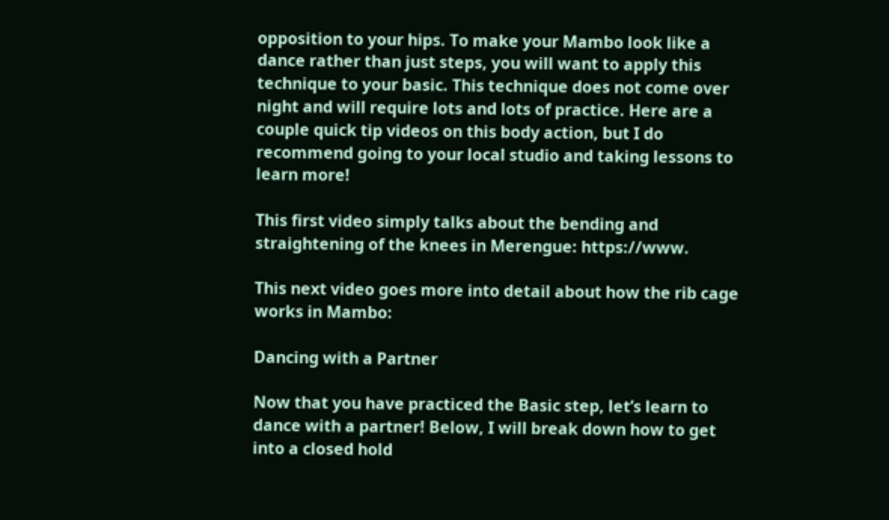opposition to your hips. To make your Mambo look like a dance rather than just steps, you will want to apply this technique to your basic. This technique does not come over night and will require lots and lots of practice. Here are a couple quick tip videos on this body action, but I do recommend going to your local studio and taking lessons to learn more!

This first video simply talks about the bending and straightening of the knees in Merengue: https://www.

This next video goes more into detail about how the rib cage works in Mambo:

Dancing with a Partner

Now that you have practiced the Basic step, let’s learn to dance with a partner! Below, I will break down how to get into a closed hold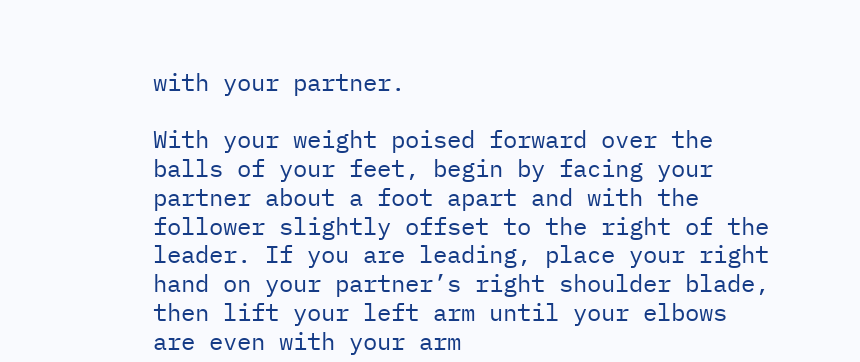with your partner.

With your weight poised forward over the balls of your feet, begin by facing your partner about a foot apart and with the follower slightly offset to the right of the leader. If you are leading, place your right hand on your partner’s right shoulder blade, then lift your left arm until your elbows are even with your arm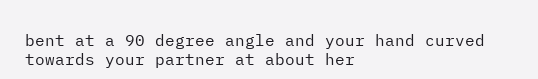bent at a 90 degree angle and your hand curved towards your partner at about her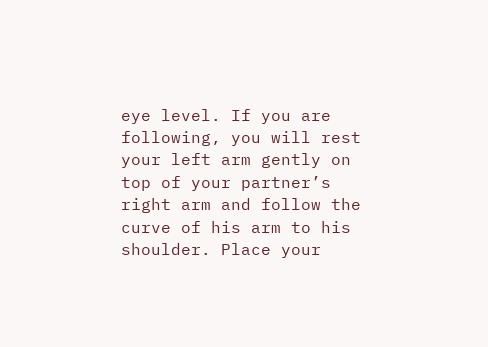eye level. If you are following, you will rest your left arm gently on top of your partner’s right arm and follow the curve of his arm to his shoulder. Place your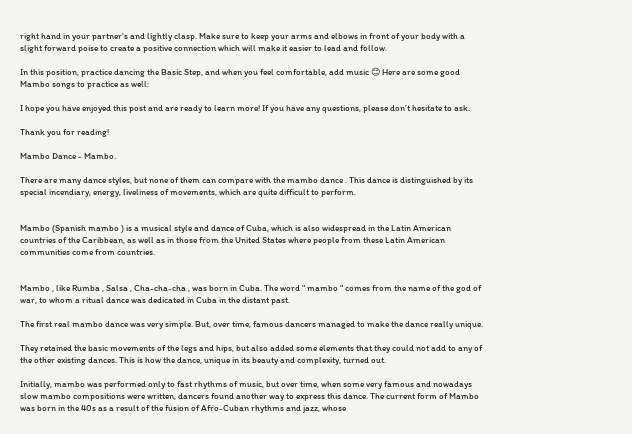right hand in your partner’s and lightly clasp. Make sure to keep your arms and elbows in front of your body with a slight forward poise to create a positive connection which will make it easier to lead and follow.

In this position, practice dancing the Basic Step, and when you feel comfortable, add music 😊 Here are some good Mambo songs to practice as well:

I hope you have enjoyed this post and are ready to learn more! If you have any questions, please don’t hesitate to ask.

Thank you for reading!

Mambo Dance - Mambo.

There are many dance styles, but none of them can compare with the mambo dance . This dance is distinguished by its special incendiary, energy, liveliness of movements, which are quite difficult to perform.


Mambo (Spanish mambo ) is a musical style and dance of Cuba, which is also widespread in the Latin American countries of the Caribbean, as well as in those from the United States where people from these Latin American communities come from countries.


Mambo , like Rumba , Salsa , Cha-cha-cha , was born in Cuba. The word " mambo " comes from the name of the god of war, to whom a ritual dance was dedicated in Cuba in the distant past.

The first real mambo dance was very simple. But, over time, famous dancers managed to make the dance really unique.

They retained the basic movements of the legs and hips, but also added some elements that they could not add to any of the other existing dances. This is how the dance, unique in its beauty and complexity, turned out.

Initially, mambo was performed only to fast rhythms of music, but over time, when some very famous and nowadays slow mambo compositions were written, dancers found another way to express this dance. The current form of Mambo was born in the 40s as a result of the fusion of Afro-Cuban rhythms and jazz, whose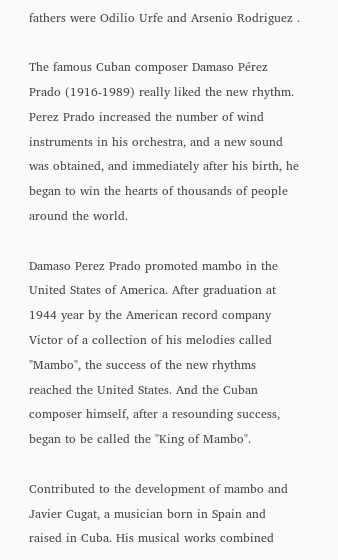fathers were Odilio Urfe and Arsenio Rodriguez .

The famous Cuban composer Damaso Pérez Prado (1916-1989) really liked the new rhythm. Perez Prado increased the number of wind instruments in his orchestra, and a new sound was obtained, and immediately after his birth, he began to win the hearts of thousands of people around the world.

Damaso Perez Prado promoted mambo in the United States of America. After graduation at 1944 year by the American record company Victor of a collection of his melodies called "Mambo", the success of the new rhythms reached the United States. And the Cuban composer himself, after a resounding success, began to be called the "King of Mambo".

Contributed to the development of mambo and Javier Cugat, a musician born in Spain and raised in Cuba. His musical works combined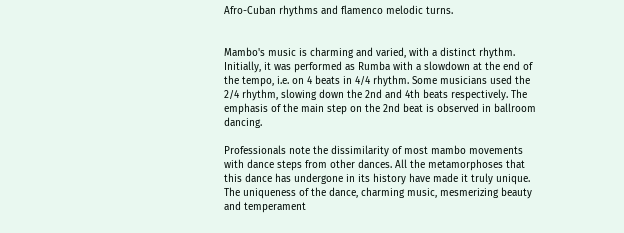Afro-Cuban rhythms and flamenco melodic turns.


Mambo's music is charming and varied, with a distinct rhythm. Initially, it was performed as Rumba with a slowdown at the end of the tempo, i.e. on 4 beats in 4/4 rhythm. Some musicians used the 2/4 rhythm, slowing down the 2nd and 4th beats respectively. The emphasis of the main step on the 2nd beat is observed in ballroom dancing.

Professionals note the dissimilarity of most mambo movements with dance steps from other dances. All the metamorphoses that this dance has undergone in its history have made it truly unique. The uniqueness of the dance, charming music, mesmerizing beauty and temperament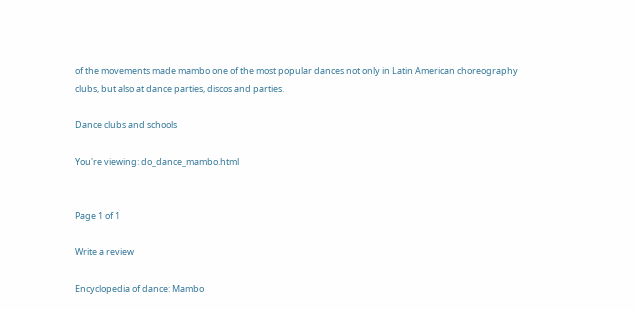of the movements made mambo one of the most popular dances not only in Latin American choreography clubs, but also at dance parties, discos and parties.

Dance clubs and schools

You're viewing: do_dance_mambo.html


Page 1 of 1

Write a review

Encyclopedia of dance: Mambo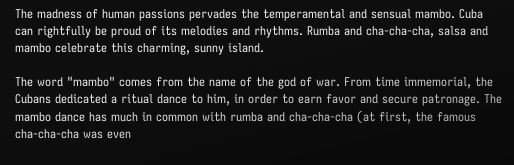The madness of human passions pervades the temperamental and sensual mambo. Cuba can rightfully be proud of its melodies and rhythms. Rumba and cha-cha-cha, salsa and mambo celebrate this charming, sunny island.

The word "mambo" comes from the name of the god of war. From time immemorial, the Cubans dedicated a ritual dance to him, in order to earn favor and secure patronage. The mambo dance has much in common with rumba and cha-cha-cha (at first, the famous cha-cha-cha was even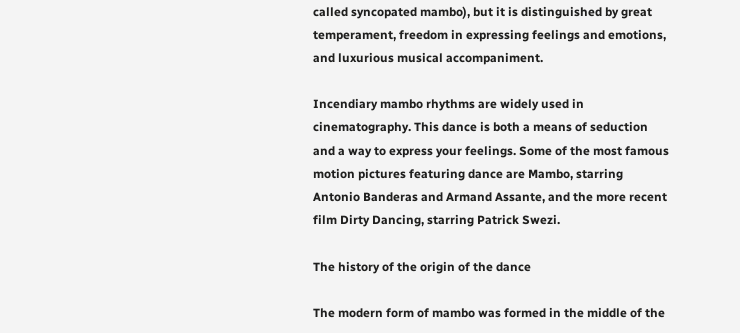called syncopated mambo), but it is distinguished by great temperament, freedom in expressing feelings and emotions, and luxurious musical accompaniment.

Incendiary mambo rhythms are widely used in cinematography. This dance is both a means of seduction and a way to express your feelings. Some of the most famous motion pictures featuring dance are Mambo, starring Antonio Banderas and Armand Assante, and the more recent film Dirty Dancing, starring Patrick Swezi.

The history of the origin of the dance

The modern form of mambo was formed in the middle of the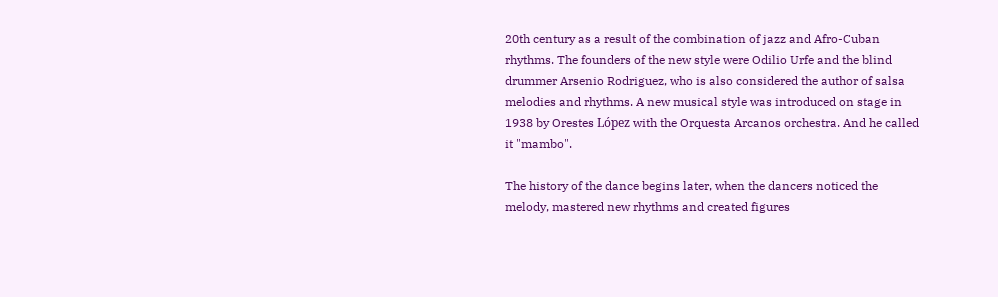20th century as a result of the combination of jazz and Afro-Cuban rhythms. The founders of the new style were Odilio Urfe and the blind drummer Arsenio Rodriguez, who is also considered the author of salsa melodies and rhythms. A new musical style was introduced on stage in 1938 by Orestes López with the Orquesta Arcanos orchestra. And he called it "mambo".

The history of the dance begins later, when the dancers noticed the melody, mastered new rhythms and created figures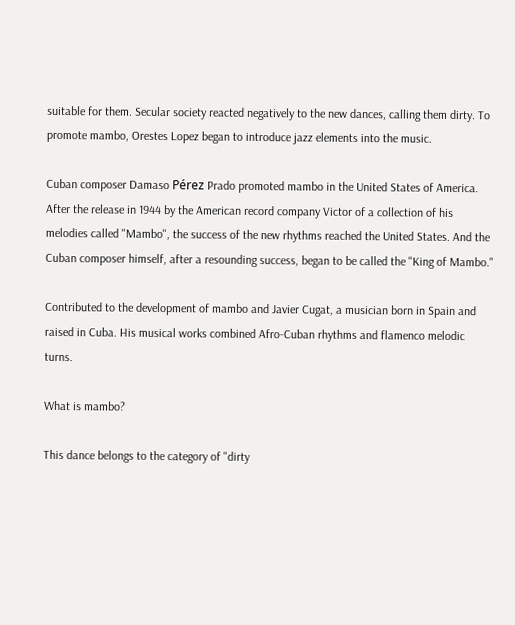suitable for them. Secular society reacted negatively to the new dances, calling them dirty. To promote mambo, Orestes Lopez began to introduce jazz elements into the music.

Cuban composer Damaso Pérez Prado promoted mambo in the United States of America. After the release in 1944 by the American record company Victor of a collection of his melodies called "Mambo", the success of the new rhythms reached the United States. And the Cuban composer himself, after a resounding success, began to be called the "King of Mambo."

Contributed to the development of mambo and Javier Cugat, a musician born in Spain and raised in Cuba. His musical works combined Afro-Cuban rhythms and flamenco melodic turns.

What is mambo?

This dance belongs to the category of "dirty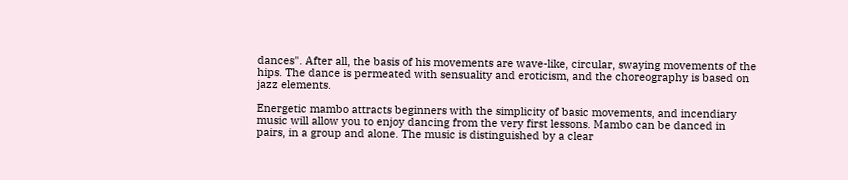dances". After all, the basis of his movements are wave-like, circular, swaying movements of the hips. The dance is permeated with sensuality and eroticism, and the choreography is based on jazz elements.

Energetic mambo attracts beginners with the simplicity of basic movements, and incendiary music will allow you to enjoy dancing from the very first lessons. Mambo can be danced in pairs, in a group and alone. The music is distinguished by a clear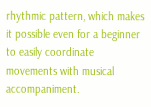rhythmic pattern, which makes it possible even for a beginner to easily coordinate movements with musical accompaniment.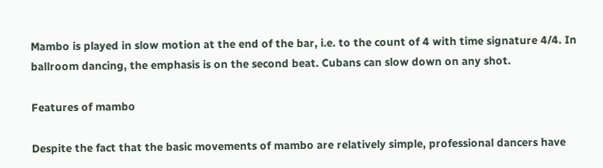Mambo is played in slow motion at the end of the bar, i.e. to the count of 4 with time signature 4/4. In ballroom dancing, the emphasis is on the second beat. Cubans can slow down on any shot.

Features of mambo

Despite the fact that the basic movements of mambo are relatively simple, professional dancers have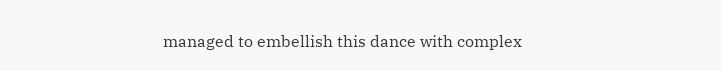managed to embellish this dance with complex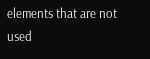elements that are not used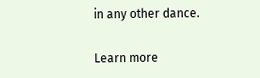in any other dance.

Learn more